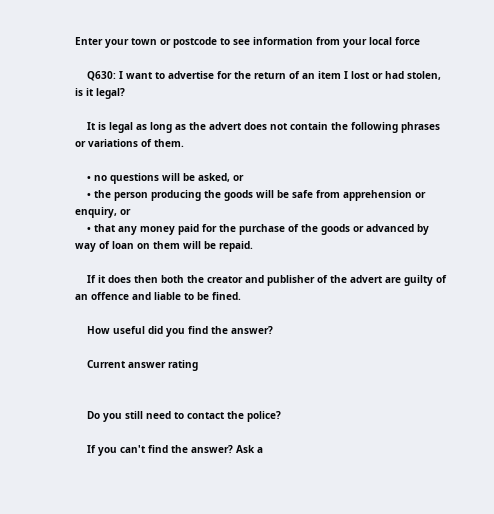Enter your town or postcode to see information from your local force

    Q630: I want to advertise for the return of an item I lost or had stolen, is it legal?

    It is legal as long as the advert does not contain the following phrases or variations of them.

    • no questions will be asked, or
    • the person producing the goods will be safe from apprehension or enquiry, or
    • that any money paid for the purchase of the goods or advanced by way of loan on them will be repaid.

    If it does then both the creator and publisher of the advert are guilty of an offence and liable to be fined.

    How useful did you find the answer?

    Current answer rating


    Do you still need to contact the police?

    If you can't find the answer? Ask a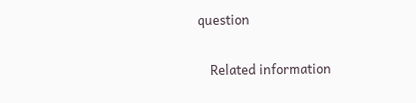question

    Related information